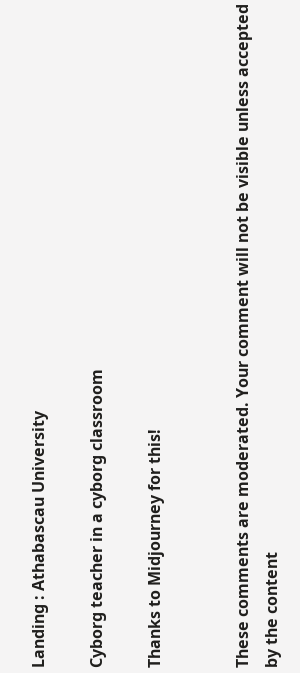Landing : Athabascau University

Cyborg teacher in a cyborg classroom

Thanks to Midjourney for this!


These comments are moderated. Your comment will not be visible unless accepted by the content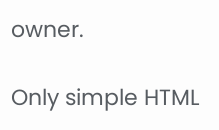owner.

Only simple HTML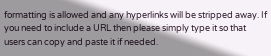formatting is allowed and any hyperlinks will be stripped away. If you need to include a URL then please simply type it so that users can copy and paste it if needed.